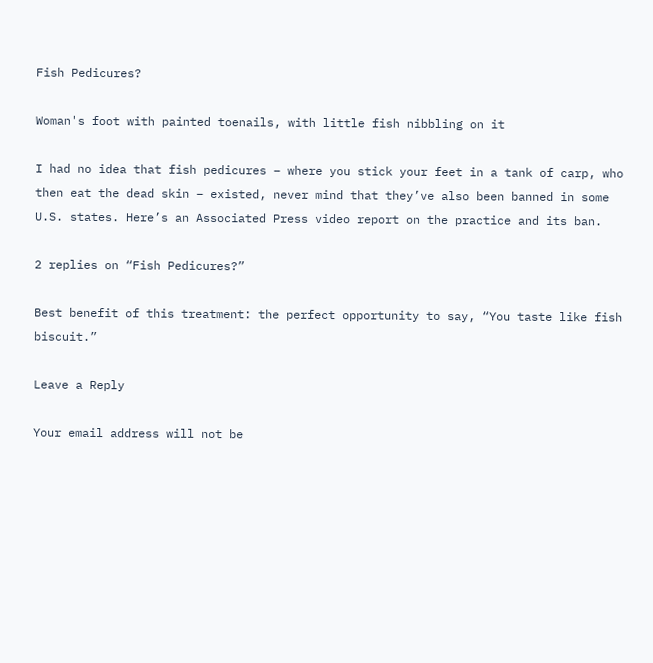Fish Pedicures?

Woman's foot with painted toenails, with little fish nibbling on it

I had no idea that fish pedicures – where you stick your feet in a tank of carp, who then eat the dead skin – existed, never mind that they’ve also been banned in some U.S. states. Here’s an Associated Press video report on the practice and its ban.

2 replies on “Fish Pedicures?”

Best benefit of this treatment: the perfect opportunity to say, “You taste like fish biscuit.”

Leave a Reply

Your email address will not be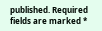published. Required fields are marked *